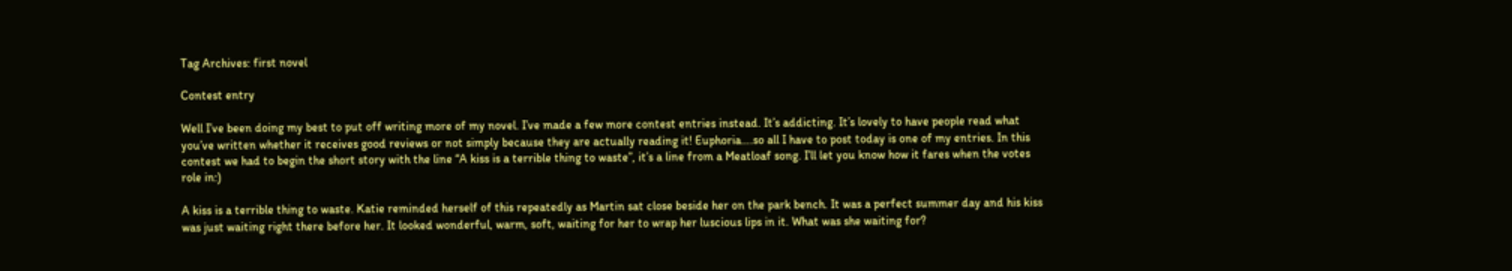Tag Archives: first novel

Contest entry

Well I’ve been doing my best to put off writing more of my novel. I’ve made a few more contest entries instead. It’s addicting. It’s lovely to have people read what you’ve written whether it receives good reviews or not simply because they are actually reading it! Euphoria….so all I have to post today is one of my entries. In this contest we had to begin the short story with the line “A kiss is a terrible thing to waste”, it’s a line from a Meatloaf song. I’ll let you know how it fares when the votes role in:)

A kiss is a terrible thing to waste. Katie reminded herself of this repeatedly as Martin sat close beside her on the park bench. It was a perfect summer day and his kiss was just waiting right there before her. It looked wonderful, warm, soft, waiting for her to wrap her luscious lips in it. What was she waiting for?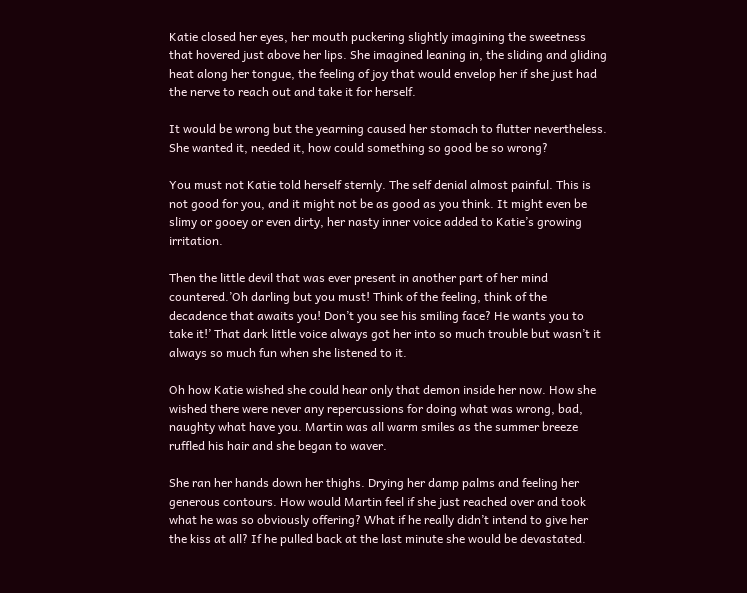Katie closed her eyes, her mouth puckering slightly imagining the sweetness that hovered just above her lips. She imagined leaning in, the sliding and gliding heat along her tongue, the feeling of joy that would envelop her if she just had the nerve to reach out and take it for herself.

It would be wrong but the yearning caused her stomach to flutter nevertheless. She wanted it, needed it, how could something so good be so wrong?

You must not Katie told herself sternly. The self denial almost painful. This is not good for you, and it might not be as good as you think. It might even be slimy or gooey or even dirty, her nasty inner voice added to Katie’s growing irritation.

Then the little devil that was ever present in another part of her mind countered.’Oh darling but you must! Think of the feeling, think of the decadence that awaits you! Don’t you see his smiling face? He wants you to take it!’ That dark little voice always got her into so much trouble but wasn’t it always so much fun when she listened to it.

Oh how Katie wished she could hear only that demon inside her now. How she wished there were never any repercussions for doing what was wrong, bad, naughty what have you. Martin was all warm smiles as the summer breeze ruffled his hair and she began to waver.

She ran her hands down her thighs. Drying her damp palms and feeling her generous contours. How would Martin feel if she just reached over and took what he was so obviously offering? What if he really didn’t intend to give her the kiss at all? If he pulled back at the last minute she would be devastated.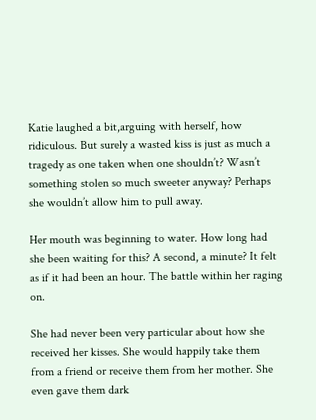Katie laughed a bit,arguing with herself, how ridiculous. But surely a wasted kiss is just as much a tragedy as one taken when one shouldn’t? Wasn’t something stolen so much sweeter anyway? Perhaps she wouldn’t allow him to pull away.

Her mouth was beginning to water. How long had she been waiting for this? A second, a minute? It felt as if it had been an hour. The battle within her raging on.

She had never been very particular about how she received her kisses. She would happily take them from a friend or receive them from her mother. She even gave them dark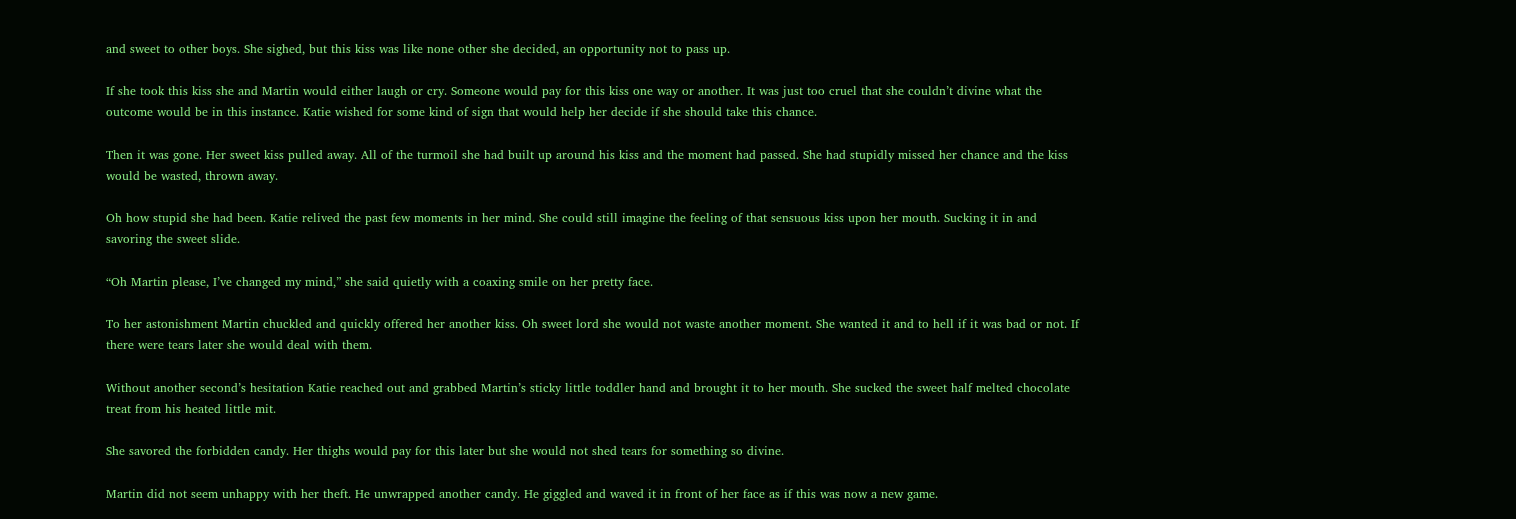and sweet to other boys. She sighed, but this kiss was like none other she decided, an opportunity not to pass up.

If she took this kiss she and Martin would either laugh or cry. Someone would pay for this kiss one way or another. It was just too cruel that she couldn’t divine what the outcome would be in this instance. Katie wished for some kind of sign that would help her decide if she should take this chance.

Then it was gone. Her sweet kiss pulled away. All of the turmoil she had built up around his kiss and the moment had passed. She had stupidly missed her chance and the kiss would be wasted, thrown away.

Oh how stupid she had been. Katie relived the past few moments in her mind. She could still imagine the feeling of that sensuous kiss upon her mouth. Sucking it in and savoring the sweet slide.

“Oh Martin please, I’ve changed my mind,” she said quietly with a coaxing smile on her pretty face.

To her astonishment Martin chuckled and quickly offered her another kiss. Oh sweet lord she would not waste another moment. She wanted it and to hell if it was bad or not. If there were tears later she would deal with them.

Without another second’s hesitation Katie reached out and grabbed Martin’s sticky little toddler hand and brought it to her mouth. She sucked the sweet half melted chocolate treat from his heated little mit.

She savored the forbidden candy. Her thighs would pay for this later but she would not shed tears for something so divine.

Martin did not seem unhappy with her theft. He unwrapped another candy. He giggled and waved it in front of her face as if this was now a new game.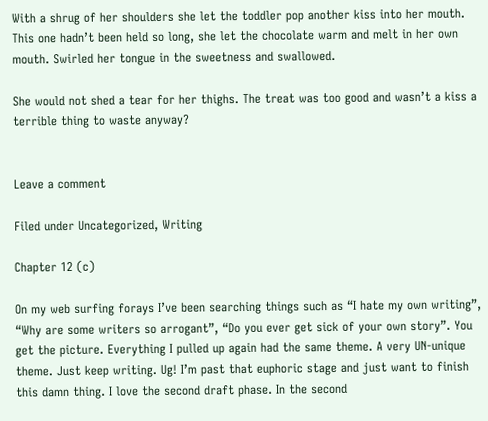With a shrug of her shoulders she let the toddler pop another kiss into her mouth. This one hadn’t been held so long, she let the chocolate warm and melt in her own mouth. Swirled her tongue in the sweetness and swallowed.

She would not shed a tear for her thighs. The treat was too good and wasn’t a kiss a terrible thing to waste anyway?


Leave a comment

Filed under Uncategorized, Writing

Chapter 12 (c)

On my web surfing forays I’ve been searching things such as “I hate my own writing”, “Why are some writers so arrogant”, “Do you ever get sick of your own story”. You get the picture. Everything I pulled up again had the same theme. A very UN-unique theme. Just keep writing. Ug! I’m past that euphoric stage and just want to finish this damn thing. I love the second draft phase. In the second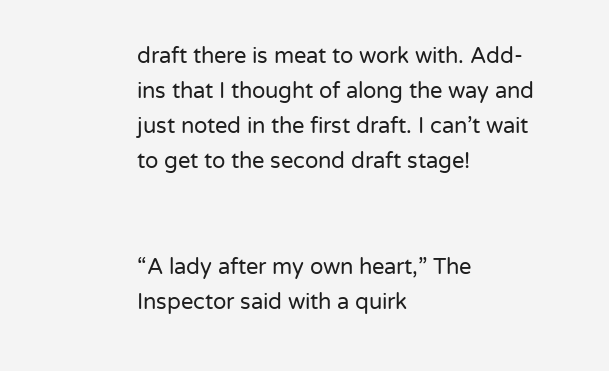draft there is meat to work with. Add-ins that I thought of along the way and just noted in the first draft. I can’t wait to get to the second draft stage!


“A lady after my own heart,” The Inspector said with a quirk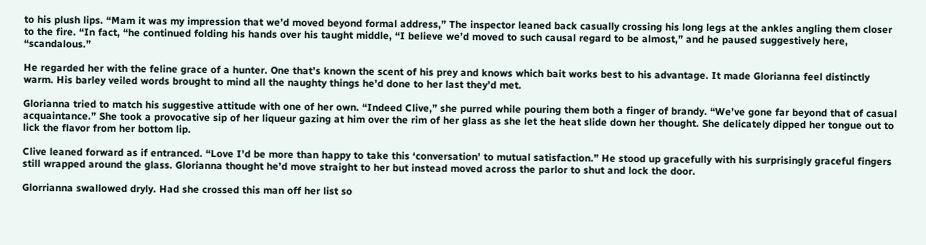to his plush lips. “Mam it was my impression that we’d moved beyond formal address,” The inspector leaned back casually crossing his long legs at the ankles angling them closer to the fire. “In fact, “he continued folding his hands over his taught middle, “I believe we’d moved to such causal regard to be almost,” and he paused suggestively here, “scandalous.”

He regarded her with the feline grace of a hunter. One that’s known the scent of his prey and knows which bait works best to his advantage. It made Glorianna feel distinctly warm. His barley veiled words brought to mind all the naughty things he’d done to her last they’d met.

Glorianna tried to match his suggestive attitude with one of her own. “Indeed Clive,” she purred while pouring them both a finger of brandy. “We’ve gone far beyond that of casual acquaintance.” She took a provocative sip of her liqueur gazing at him over the rim of her glass as she let the heat slide down her thought. She delicately dipped her tongue out to lick the flavor from her bottom lip.

Clive leaned forward as if entranced. “Love I’d be more than happy to take this ‘conversation’ to mutual satisfaction.” He stood up gracefully with his surprisingly graceful fingers still wrapped around the glass. Glorianna thought he’d move straight to her but instead moved across the parlor to shut and lock the door.

Glorrianna swallowed dryly. Had she crossed this man off her list so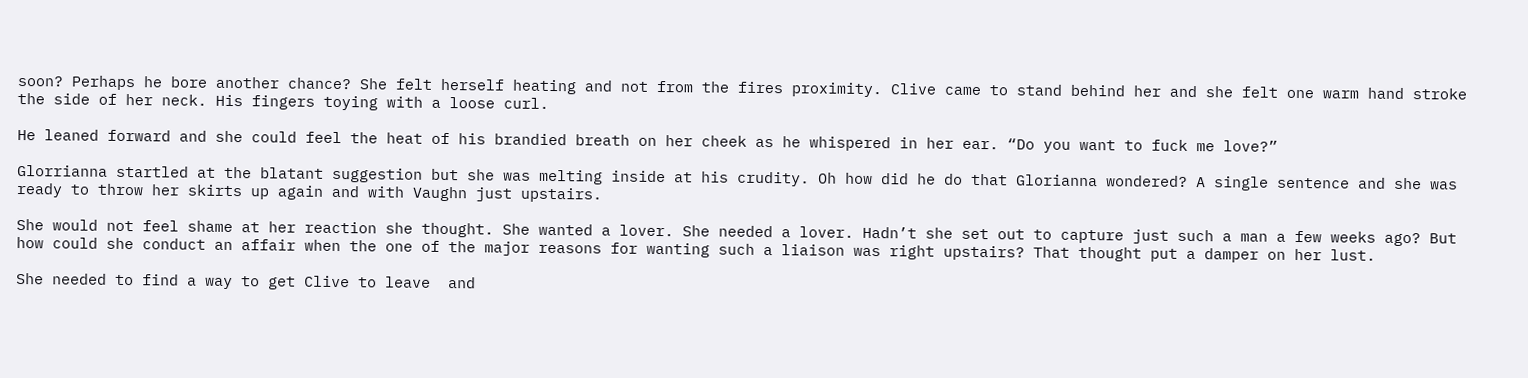soon? Perhaps he bore another chance? She felt herself heating and not from the fires proximity. Clive came to stand behind her and she felt one warm hand stroke the side of her neck. His fingers toying with a loose curl.

He leaned forward and she could feel the heat of his brandied breath on her cheek as he whispered in her ear. “Do you want to fuck me love?”

Glorrianna startled at the blatant suggestion but she was melting inside at his crudity. Oh how did he do that Glorianna wondered? A single sentence and she was ready to throw her skirts up again and with Vaughn just upstairs.

She would not feel shame at her reaction she thought. She wanted a lover. She needed a lover. Hadn’t she set out to capture just such a man a few weeks ago? But how could she conduct an affair when the one of the major reasons for wanting such a liaison was right upstairs? That thought put a damper on her lust.

She needed to find a way to get Clive to leave  and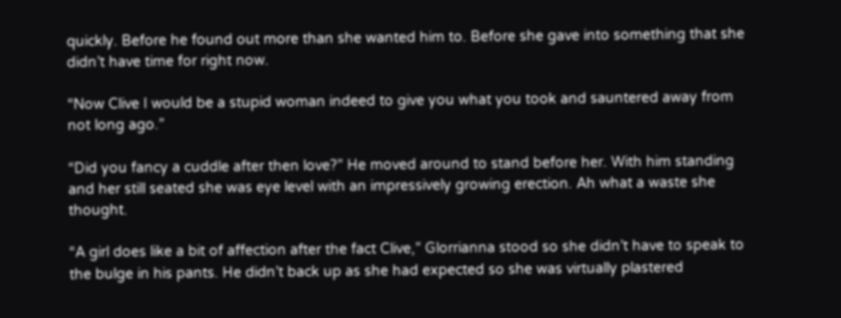quickly. Before he found out more than she wanted him to. Before she gave into something that she didn’t have time for right now.

“Now Clive I would be a stupid woman indeed to give you what you took and sauntered away from not long ago.”

“Did you fancy a cuddle after then love?” He moved around to stand before her. With him standing and her still seated she was eye level with an impressively growing erection. Ah what a waste she thought.

“A girl does like a bit of affection after the fact Clive,” Glorrianna stood so she didn’t have to speak to the bulge in his pants. He didn’t back up as she had expected so she was virtually plastered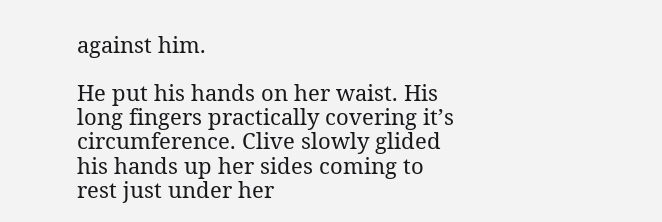against him.

He put his hands on her waist. His long fingers practically covering it’s circumference. Clive slowly glided his hands up her sides coming to rest just under her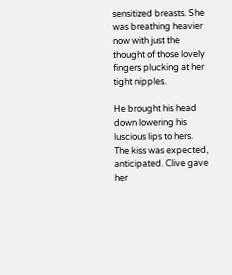sensitized breasts. She was breathing heavier now with just the thought of those lovely fingers plucking at her tight nipples.

He brought his head down lowering his luscious lips to hers. The kiss was expected, anticipated. Clive gave her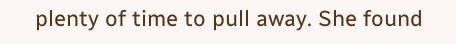plenty of time to pull away. She found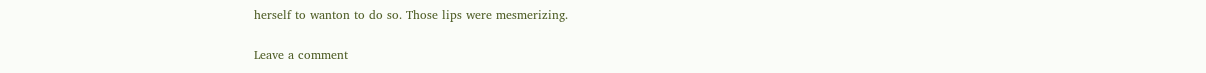herself to wanton to do so. Those lips were mesmerizing.

Leave a comment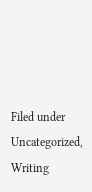Filed under Uncategorized, Writing